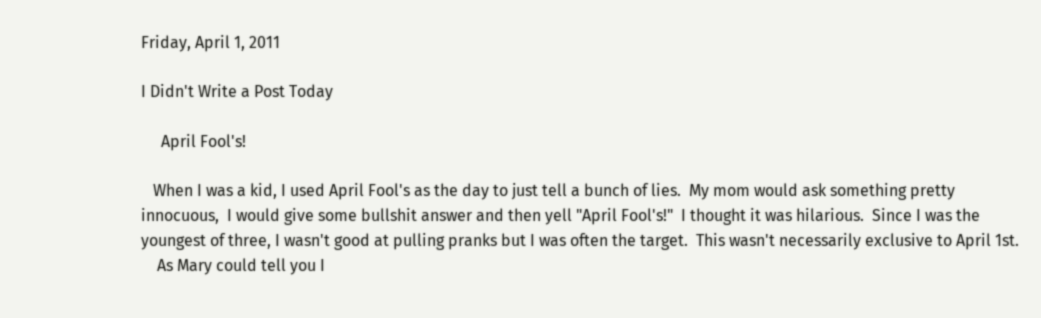Friday, April 1, 2011

I Didn't Write a Post Today

     April Fool's!

   When I was a kid, I used April Fool's as the day to just tell a bunch of lies.  My mom would ask something pretty innocuous,  I would give some bullshit answer and then yell "April Fool's!"  I thought it was hilarious.  Since I was the youngest of three, I wasn't good at pulling pranks but I was often the target.  This wasn't necessarily exclusive to April 1st.
    As Mary could tell you I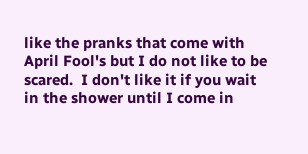like the pranks that come with April Fool's but I do not like to be scared.  I don't like it if you wait in the shower until I come in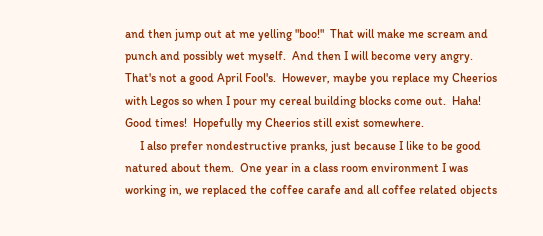and then jump out at me yelling "boo!"  That will make me scream and punch and possibly wet myself.  And then I will become very angry.  That's not a good April Fool's.  However, maybe you replace my Cheerios with Legos so when I pour my cereal building blocks come out.  Haha!  Good times!  Hopefully my Cheerios still exist somewhere.
     I also prefer nondestructive pranks, just because I like to be good natured about them.  One year in a class room environment I was working in, we replaced the coffee carafe and all coffee related objects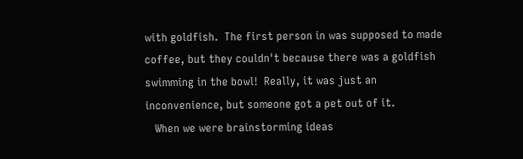with goldfish.  The first person in was supposed to made coffee, but they couldn't because there was a goldfish swimming in the bowl!  Really, it was just an inconvenience, but someone got a pet out of it.
   When we were brainstorming ideas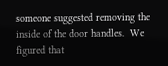someone suggested removing the inside of the door handles.  We figured that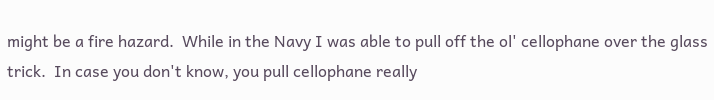might be a fire hazard.  While in the Navy I was able to pull off the ol' cellophane over the glass trick.  In case you don't know, you pull cellophane really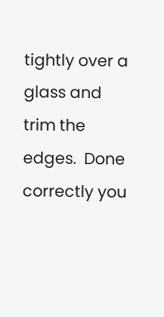tightly over a glass and trim the edges.  Done correctly you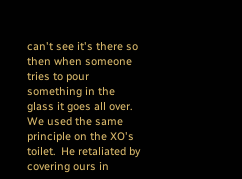can't see it's there so then when someone tries to pour something in the glass it goes all over.   We used the same principle on the XO's toilet.  He retaliated by covering ours in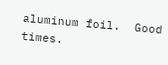aluminum foil.  Good times.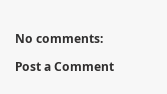No comments:

Post a Comment